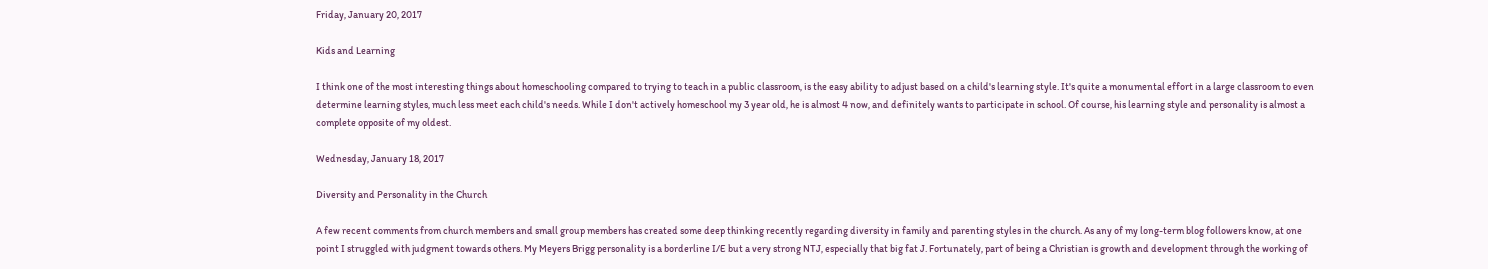Friday, January 20, 2017

Kids and Learning

I think one of the most interesting things about homeschooling compared to trying to teach in a public classroom, is the easy ability to adjust based on a child's learning style. It's quite a monumental effort in a large classroom to even determine learning styles, much less meet each child's needs. While I don't actively homeschool my 3 year old, he is almost 4 now, and definitely wants to participate in school. Of course, his learning style and personality is almost a complete opposite of my oldest.

Wednesday, January 18, 2017

Diversity and Personality in the Church

A few recent comments from church members and small group members has created some deep thinking recently regarding diversity in family and parenting styles in the church. As any of my long-term blog followers know, at one point I struggled with judgment towards others. My Meyers Brigg personality is a borderline I/E but a very strong NTJ, especially that big fat J. Fortunately, part of being a Christian is growth and development through the working of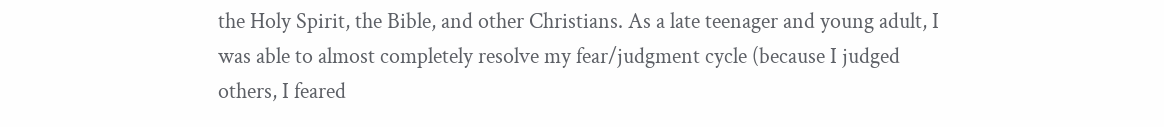the Holy Spirit, the Bible, and other Christians. As a late teenager and young adult, I was able to almost completely resolve my fear/judgment cycle (because I judged others, I feared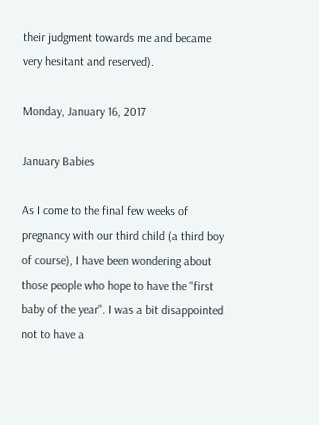their judgment towards me and became very hesitant and reserved).

Monday, January 16, 2017

January Babies

As I come to the final few weeks of pregnancy with our third child (a third boy of course), I have been wondering about those people who hope to have the "first baby of the year". I was a bit disappointed not to have a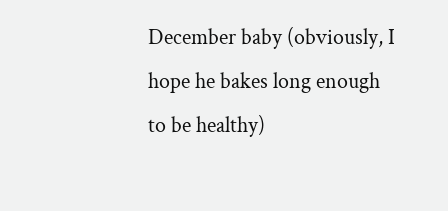December baby (obviously, I hope he bakes long enough to be healthy)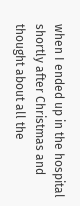when I ended up in the hospital shortly after Christmas and thought about all the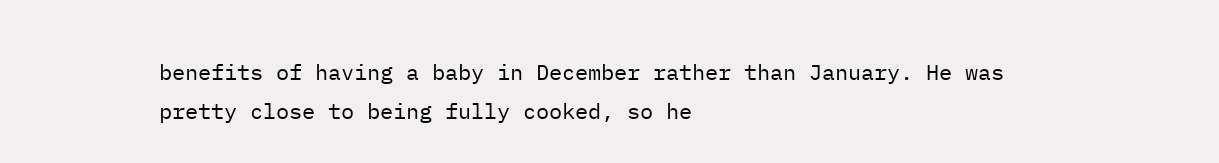benefits of having a baby in December rather than January. He was pretty close to being fully cooked, so he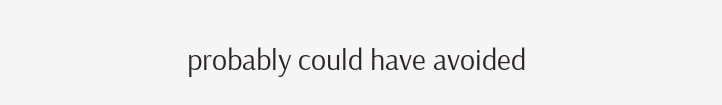probably could have avoided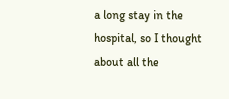a long stay in the hospital, so I thought about all the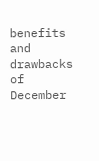benefits and drawbacks of December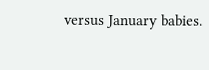versus January babies.